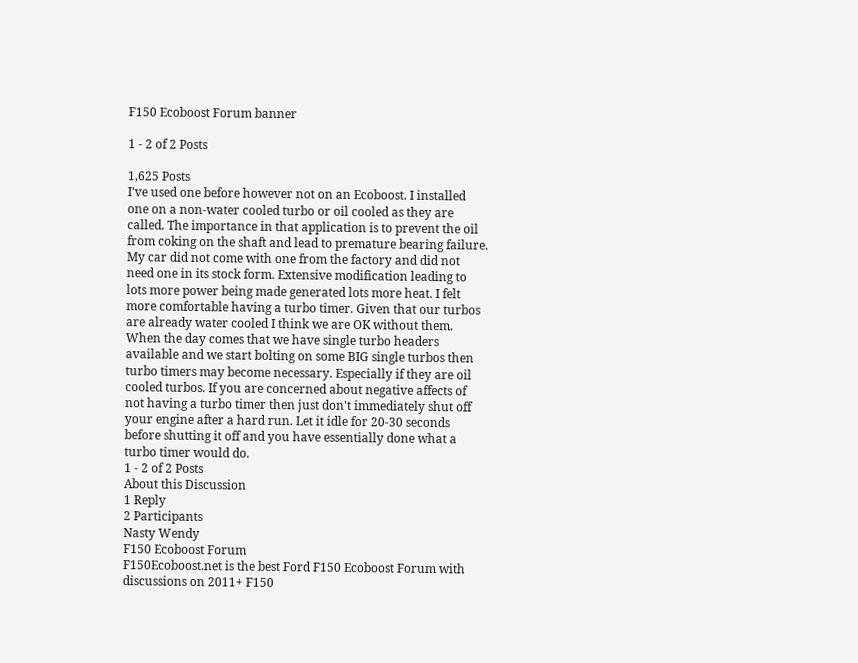F150 Ecoboost Forum banner

1 - 2 of 2 Posts

1,625 Posts
I've used one before however not on an Ecoboost. I installed one on a non-water cooled turbo or oil cooled as they are called. The importance in that application is to prevent the oil from coking on the shaft and lead to premature bearing failure. My car did not come with one from the factory and did not need one in its stock form. Extensive modification leading to lots more power being made generated lots more heat. I felt more comfortable having a turbo timer. Given that our turbos are already water cooled I think we are OK without them. When the day comes that we have single turbo headers available and we start bolting on some BIG single turbos then turbo timers may become necessary. Especially if they are oil cooled turbos. If you are concerned about negative affects of not having a turbo timer then just don't immediately shut off your engine after a hard run. Let it idle for 20-30 seconds before shutting it off and you have essentially done what a turbo timer would do.
1 - 2 of 2 Posts
About this Discussion
1 Reply
2 Participants
Nasty Wendy
F150 Ecoboost Forum
F150Ecoboost.net is the best Ford F150 Ecoboost Forum with discussions on 2011+ F150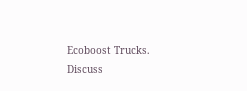Ecoboost Trucks. Discuss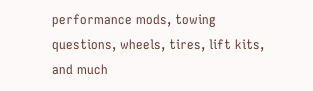performance mods, towing questions, wheels, tires, lift kits, and much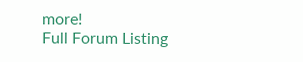more!
Full Forum Listing